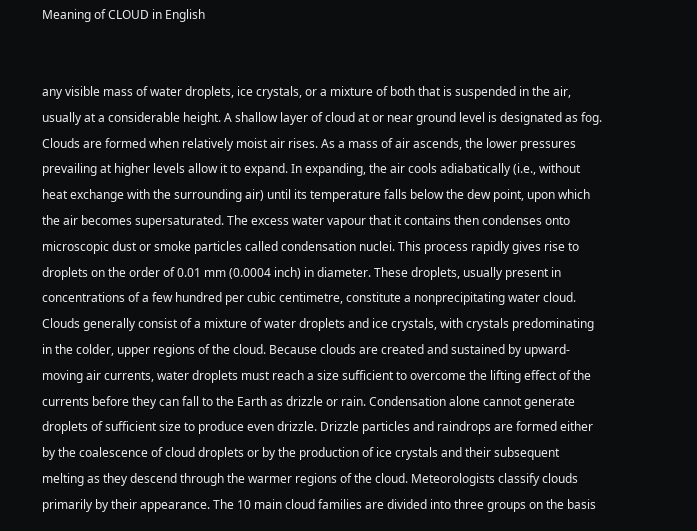Meaning of CLOUD in English


any visible mass of water droplets, ice crystals, or a mixture of both that is suspended in the air, usually at a considerable height. A shallow layer of cloud at or near ground level is designated as fog. Clouds are formed when relatively moist air rises. As a mass of air ascends, the lower pressures prevailing at higher levels allow it to expand. In expanding, the air cools adiabatically (i.e., without heat exchange with the surrounding air) until its temperature falls below the dew point, upon which the air becomes supersaturated. The excess water vapour that it contains then condenses onto microscopic dust or smoke particles called condensation nuclei. This process rapidly gives rise to droplets on the order of 0.01 mm (0.0004 inch) in diameter. These droplets, usually present in concentrations of a few hundred per cubic centimetre, constitute a nonprecipitating water cloud. Clouds generally consist of a mixture of water droplets and ice crystals, with crystals predominating in the colder, upper regions of the cloud. Because clouds are created and sustained by upward-moving air currents, water droplets must reach a size sufficient to overcome the lifting effect of the currents before they can fall to the Earth as drizzle or rain. Condensation alone cannot generate droplets of sufficient size to produce even drizzle. Drizzle particles and raindrops are formed either by the coalescence of cloud droplets or by the production of ice crystals and their subsequent melting as they descend through the warmer regions of the cloud. Meteorologists classify clouds primarily by their appearance. The 10 main cloud families are divided into three groups on the basis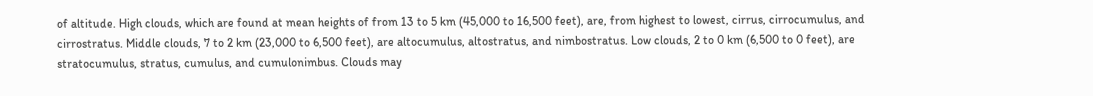of altitude. High clouds, which are found at mean heights of from 13 to 5 km (45,000 to 16,500 feet), are, from highest to lowest, cirrus, cirrocumulus, and cirrostratus. Middle clouds, 7 to 2 km (23,000 to 6,500 feet), are altocumulus, altostratus, and nimbostratus. Low clouds, 2 to 0 km (6,500 to 0 feet), are stratocumulus, stratus, cumulus, and cumulonimbus. Clouds may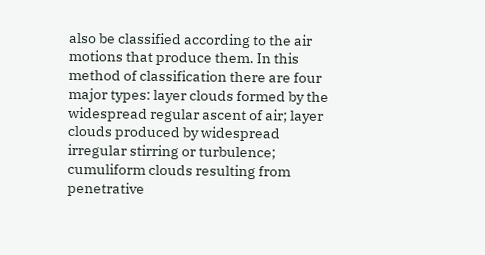also be classified according to the air motions that produce them. In this method of classification there are four major types: layer clouds formed by the widespread regular ascent of air; layer clouds produced by widespread irregular stirring or turbulence; cumuliform clouds resulting from penetrative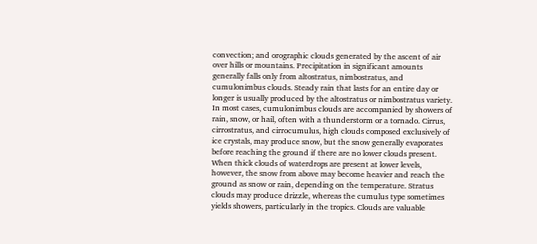convection; and orographic clouds generated by the ascent of air over hills or mountains. Precipitation in significant amounts generally falls only from altostratus, nimbostratus, and cumulonimbus clouds. Steady rain that lasts for an entire day or longer is usually produced by the altostratus or nimbostratus variety. In most cases, cumulonimbus clouds are accompanied by showers of rain, snow, or hail, often with a thunderstorm or a tornado. Cirrus, cirrostratus, and cirrocumulus, high clouds composed exclusively of ice crystals, may produce snow, but the snow generally evaporates before reaching the ground if there are no lower clouds present. When thick clouds of waterdrops are present at lower levels, however, the snow from above may become heavier and reach the ground as snow or rain, depending on the temperature. Stratus clouds may produce drizzle, whereas the cumulus type sometimes yields showers, particularly in the tropics. Clouds are valuable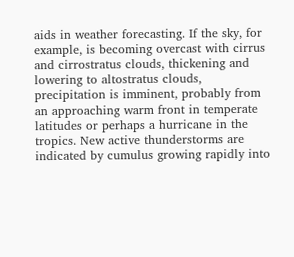aids in weather forecasting. If the sky, for example, is becoming overcast with cirrus and cirrostratus clouds, thickening and lowering to altostratus clouds, precipitation is imminent, probably from an approaching warm front in temperate latitudes or perhaps a hurricane in the tropics. New active thunderstorms are indicated by cumulus growing rapidly into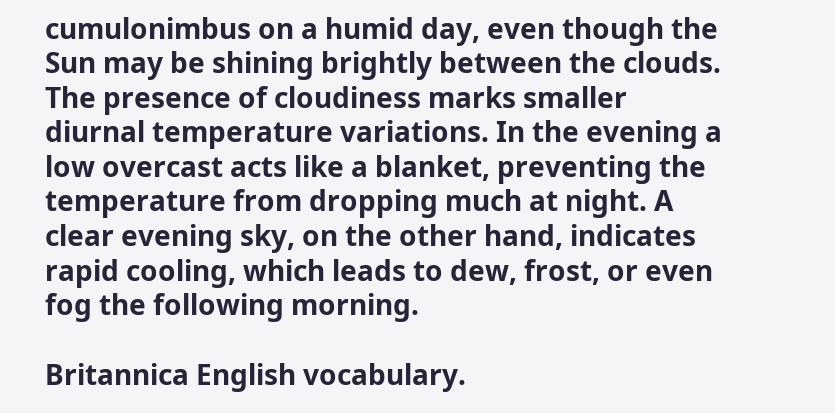cumulonimbus on a humid day, even though the Sun may be shining brightly between the clouds. The presence of cloudiness marks smaller diurnal temperature variations. In the evening a low overcast acts like a blanket, preventing the temperature from dropping much at night. A clear evening sky, on the other hand, indicates rapid cooling, which leads to dew, frost, or even fog the following morning.

Britannica English vocabulary.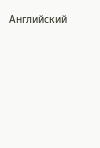Английский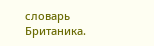словарь Британика.